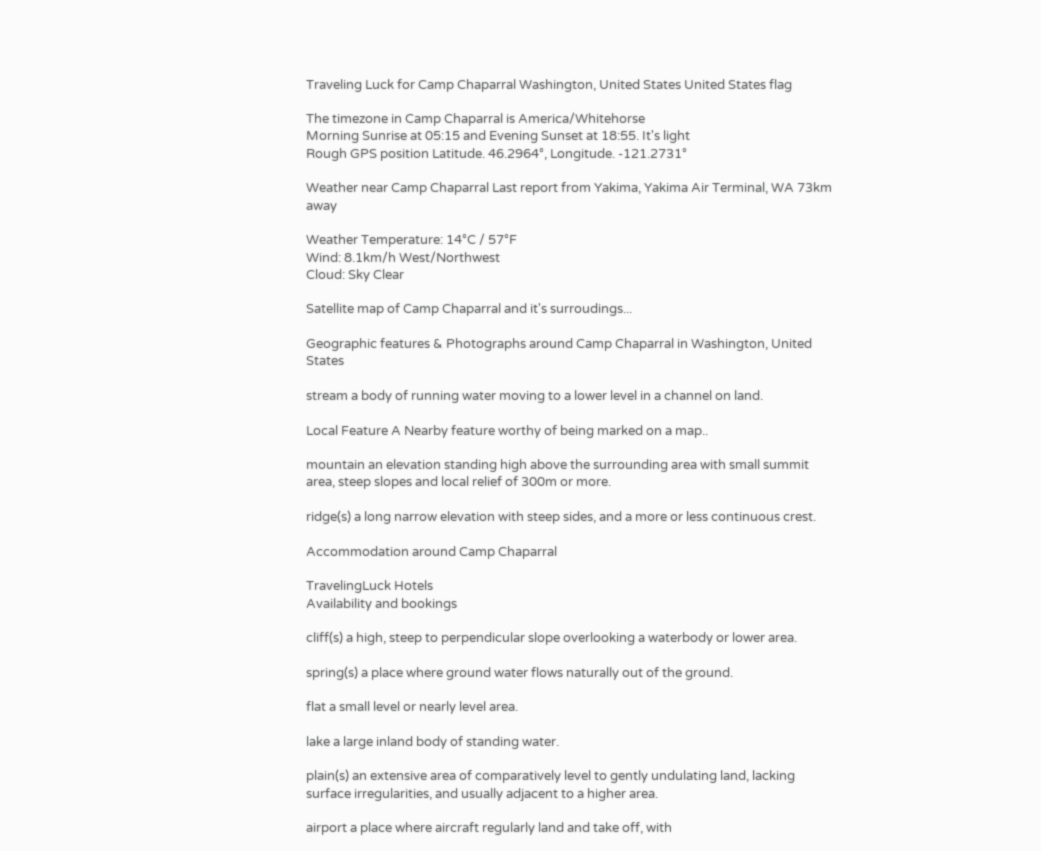Traveling Luck for Camp Chaparral Washington, United States United States flag

The timezone in Camp Chaparral is America/Whitehorse
Morning Sunrise at 05:15 and Evening Sunset at 18:55. It's light
Rough GPS position Latitude. 46.2964°, Longitude. -121.2731°

Weather near Camp Chaparral Last report from Yakima, Yakima Air Terminal, WA 73km away

Weather Temperature: 14°C / 57°F
Wind: 8.1km/h West/Northwest
Cloud: Sky Clear

Satellite map of Camp Chaparral and it's surroudings...

Geographic features & Photographs around Camp Chaparral in Washington, United States

stream a body of running water moving to a lower level in a channel on land.

Local Feature A Nearby feature worthy of being marked on a map..

mountain an elevation standing high above the surrounding area with small summit area, steep slopes and local relief of 300m or more.

ridge(s) a long narrow elevation with steep sides, and a more or less continuous crest.

Accommodation around Camp Chaparral

TravelingLuck Hotels
Availability and bookings

cliff(s) a high, steep to perpendicular slope overlooking a waterbody or lower area.

spring(s) a place where ground water flows naturally out of the ground.

flat a small level or nearly level area.

lake a large inland body of standing water.

plain(s) an extensive area of comparatively level to gently undulating land, lacking surface irregularities, and usually adjacent to a higher area.

airport a place where aircraft regularly land and take off, with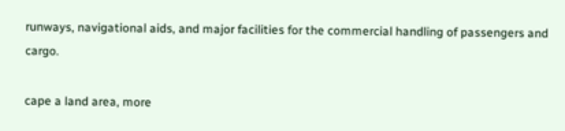runways, navigational aids, and major facilities for the commercial handling of passengers and cargo.

cape a land area, more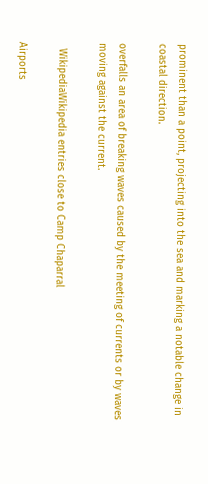prominent than a point, projecting into the sea and marking a notable change in coastal direction.

overfalls an area of breaking waves caused by the meeting of currents or by waves moving against the current.

  WikipediaWikipedia entries close to Camp Chaparral

Airports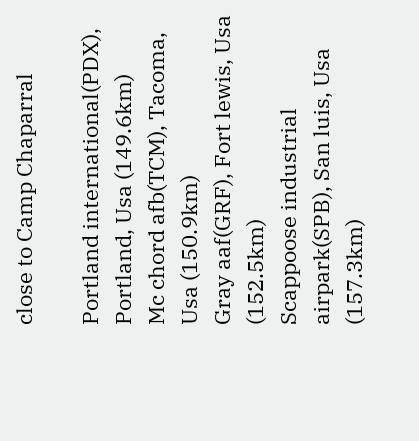close to Camp Chaparral

Portland international(PDX), Portland, Usa (149.6km)
Mc chord afb(TCM), Tacoma, Usa (150.9km)
Gray aaf(GRF), Fort lewis, Usa (152.5km)
Scappoose industrial airpark(SPB), San luis, Usa (157.3km)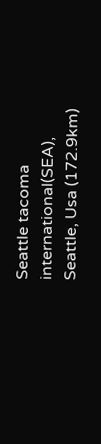Seattle tacoma international(SEA), Seattle, Usa (172.9km)